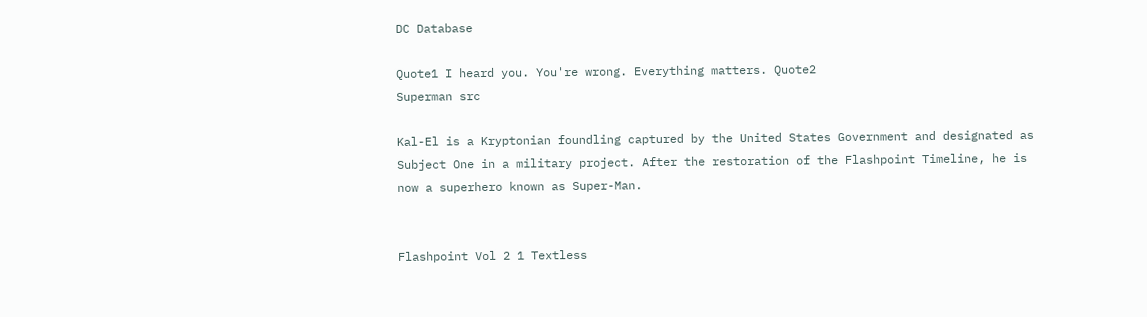DC Database

Quote1 I heard you. You're wrong. Everything matters. Quote2
Superman src

Kal-El is a Kryptonian foundling captured by the United States Government and designated as Subject One in a military project. After the restoration of the Flashpoint Timeline, he is now a superhero known as Super-Man.


Flashpoint Vol 2 1 Textless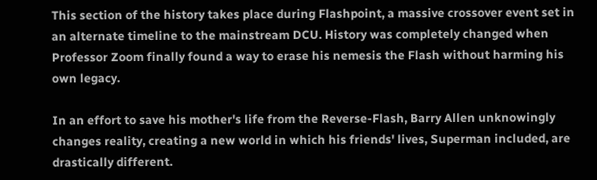This section of the history takes place during Flashpoint, a massive crossover event set in an alternate timeline to the mainstream DCU. History was completely changed when Professor Zoom finally found a way to erase his nemesis the Flash without harming his own legacy.

In an effort to save his mother's life from the Reverse-Flash, Barry Allen unknowingly changes reality, creating a new world in which his friends' lives, Superman included, are drastically different.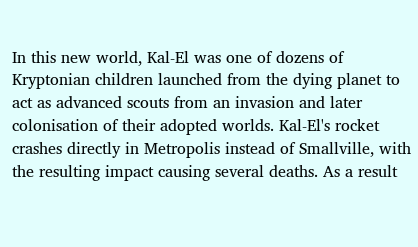In this new world, Kal-El was one of dozens of Kryptonian children launched from the dying planet to act as advanced scouts from an invasion and later colonisation of their adopted worlds. Kal-El's rocket crashes directly in Metropolis instead of Smallville, with the resulting impact causing several deaths. As a result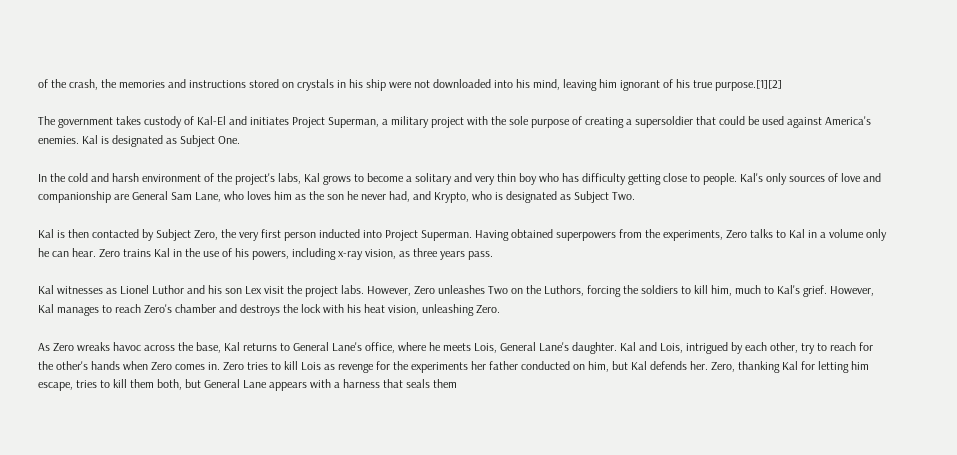of the crash, the memories and instructions stored on crystals in his ship were not downloaded into his mind, leaving him ignorant of his true purpose.[1][2]

The government takes custody of Kal-El and initiates Project Superman, a military project with the sole purpose of creating a supersoldier that could be used against America's enemies. Kal is designated as Subject One.

In the cold and harsh environment of the project's labs, Kal grows to become a solitary and very thin boy who has difficulty getting close to people. Kal's only sources of love and companionship are General Sam Lane, who loves him as the son he never had, and Krypto, who is designated as Subject Two.

Kal is then contacted by Subject Zero, the very first person inducted into Project Superman. Having obtained superpowers from the experiments, Zero talks to Kal in a volume only he can hear. Zero trains Kal in the use of his powers, including x-ray vision, as three years pass.

Kal witnesses as Lionel Luthor and his son Lex visit the project labs. However, Zero unleashes Two on the Luthors, forcing the soldiers to kill him, much to Kal's grief. However, Kal manages to reach Zero's chamber and destroys the lock with his heat vision, unleashing Zero.

As Zero wreaks havoc across the base, Kal returns to General Lane's office, where he meets Lois, General Lane's daughter. Kal and Lois, intrigued by each other, try to reach for the other's hands when Zero comes in. Zero tries to kill Lois as revenge for the experiments her father conducted on him, but Kal defends her. Zero, thanking Kal for letting him escape, tries to kill them both, but General Lane appears with a harness that seals them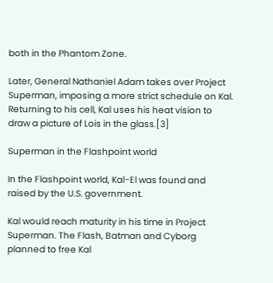both in the Phantom Zone.

Later, General Nathaniel Adam takes over Project Superman, imposing a more strict schedule on Kal. Returning to his cell, Kal uses his heat vision to draw a picture of Lois in the glass.[3]

Superman in the Flashpoint world

In the Flashpoint world, Kal-El was found and raised by the U.S. government.

Kal would reach maturity in his time in Project Superman. The Flash, Batman and Cyborg planned to free Kal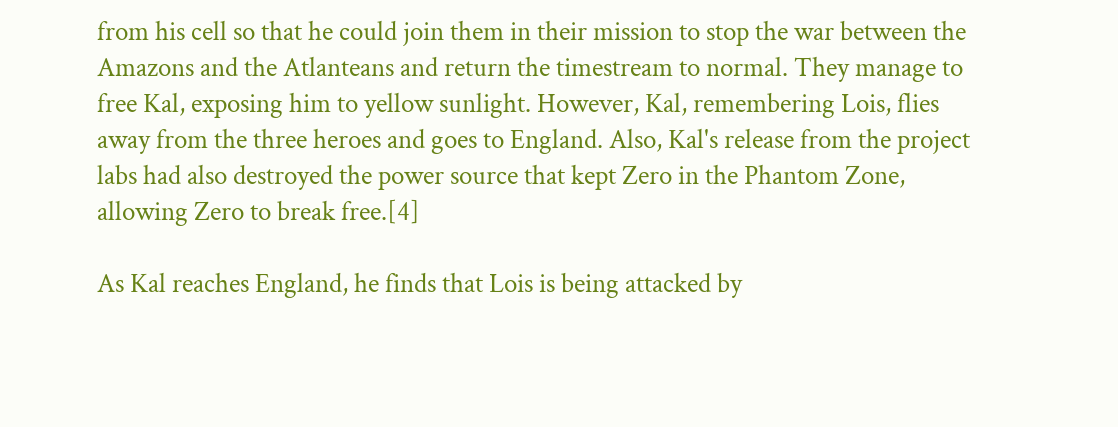from his cell so that he could join them in their mission to stop the war between the Amazons and the Atlanteans and return the timestream to normal. They manage to free Kal, exposing him to yellow sunlight. However, Kal, remembering Lois, flies away from the three heroes and goes to England. Also, Kal's release from the project labs had also destroyed the power source that kept Zero in the Phantom Zone, allowing Zero to break free.[4]

As Kal reaches England, he finds that Lois is being attacked by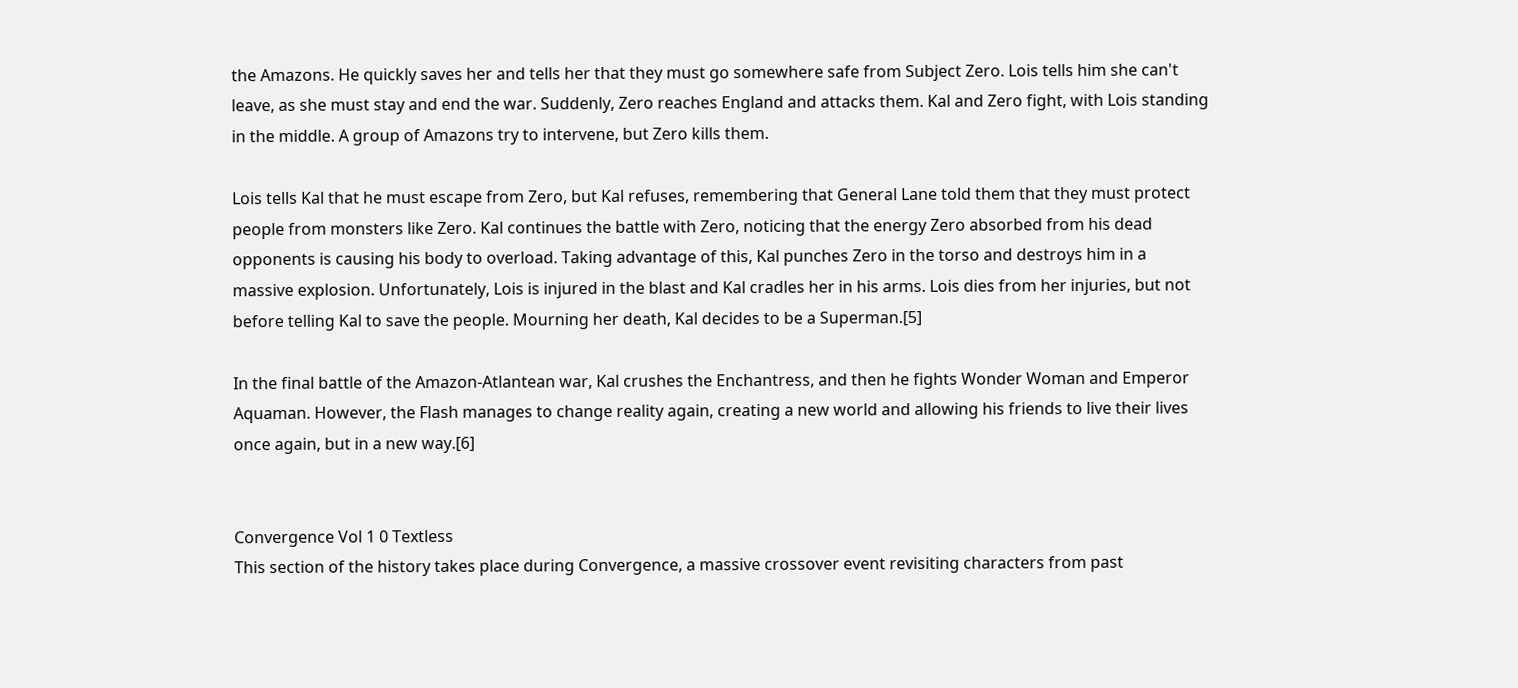the Amazons. He quickly saves her and tells her that they must go somewhere safe from Subject Zero. Lois tells him she can't leave, as she must stay and end the war. Suddenly, Zero reaches England and attacks them. Kal and Zero fight, with Lois standing in the middle. A group of Amazons try to intervene, but Zero kills them.

Lois tells Kal that he must escape from Zero, but Kal refuses, remembering that General Lane told them that they must protect people from monsters like Zero. Kal continues the battle with Zero, noticing that the energy Zero absorbed from his dead opponents is causing his body to overload. Taking advantage of this, Kal punches Zero in the torso and destroys him in a massive explosion. Unfortunately, Lois is injured in the blast and Kal cradles her in his arms. Lois dies from her injuries, but not before telling Kal to save the people. Mourning her death, Kal decides to be a Superman.[5]

In the final battle of the Amazon-Atlantean war, Kal crushes the Enchantress, and then he fights Wonder Woman and Emperor Aquaman. However, the Flash manages to change reality again, creating a new world and allowing his friends to live their lives once again, but in a new way.[6]


Convergence Vol 1 0 Textless
This section of the history takes place during Convergence, a massive crossover event revisiting characters from past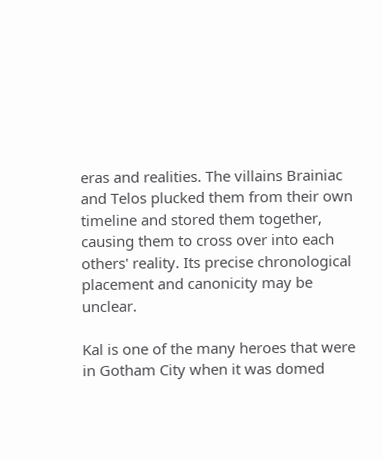eras and realities. The villains Brainiac and Telos plucked them from their own timeline and stored them together, causing them to cross over into each others' reality. Its precise chronological placement and canonicity may be unclear.

Kal is one of the many heroes that were in Gotham City when it was domed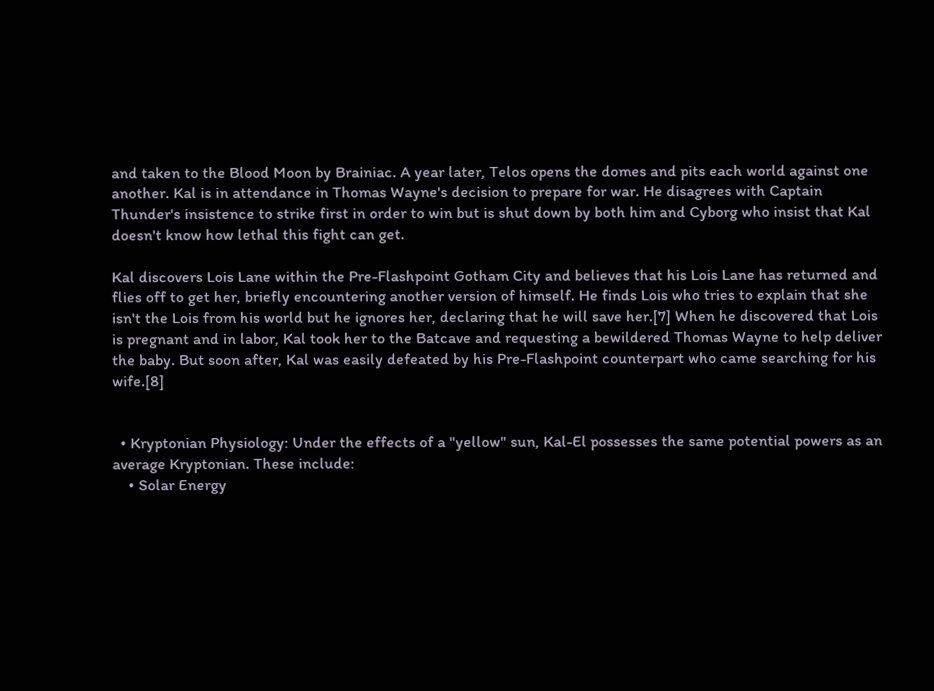and taken to the Blood Moon by Brainiac. A year later, Telos opens the domes and pits each world against one another. Kal is in attendance in Thomas Wayne's decision to prepare for war. He disagrees with Captain Thunder's insistence to strike first in order to win but is shut down by both him and Cyborg who insist that Kal doesn't know how lethal this fight can get.

Kal discovers Lois Lane within the Pre-Flashpoint Gotham City and believes that his Lois Lane has returned and flies off to get her, briefly encountering another version of himself. He finds Lois who tries to explain that she isn't the Lois from his world but he ignores her, declaring that he will save her.[7] When he discovered that Lois is pregnant and in labor, Kal took her to the Batcave and requesting a bewildered Thomas Wayne to help deliver the baby. But soon after, Kal was easily defeated by his Pre-Flashpoint counterpart who came searching for his wife.[8]


  • Kryptonian Physiology: Under the effects of a "yellow" sun, Kal-El possesses the same potential powers as an average Kryptonian. These include:
    • Solar Energy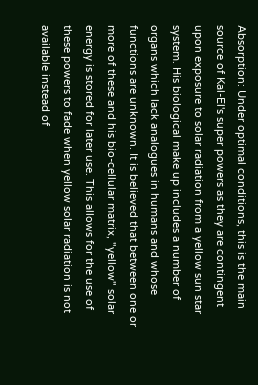Absorption: Under optimal conditions, this is the main source of Kal-El's super powers as they are contingent upon exposure to solar radiation from a yellow sun star system. His biological make up includes a number of organs which lack analogues in humans and whose functions are unknown. It is believed that between one or more of these and his bio-cellular matrix, "yellow" solar energy is stored for later use. This allows for the use of these powers to fade when yellow solar radiation is not available instead of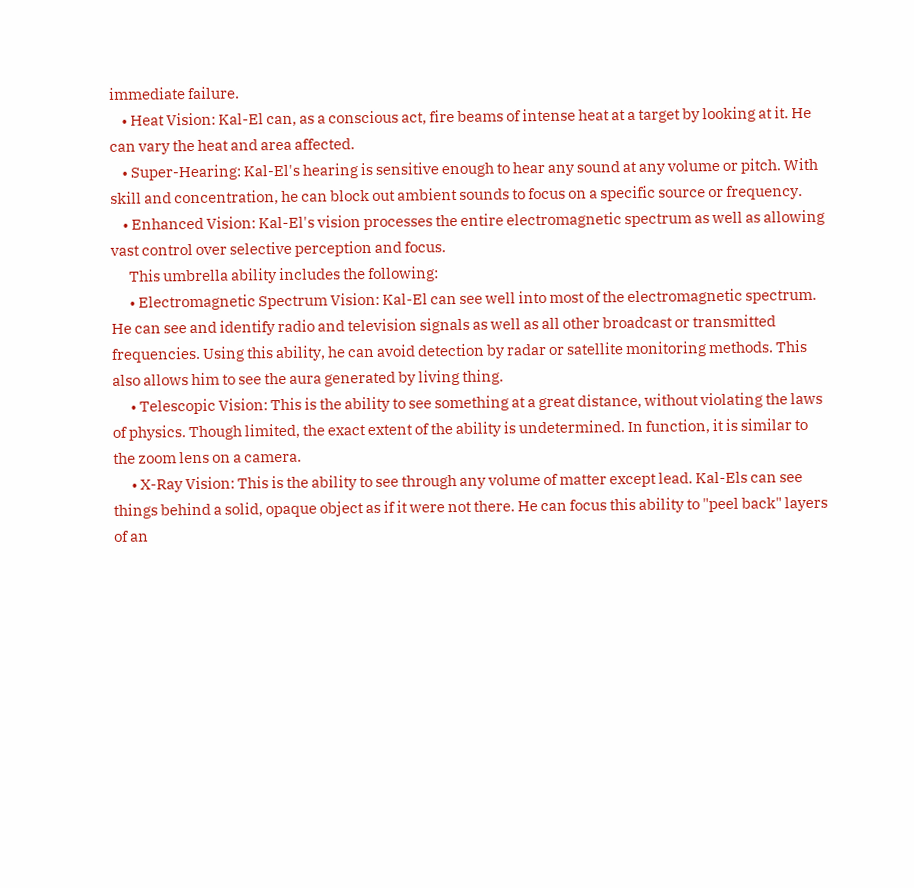immediate failure.
    • Heat Vision: Kal-El can, as a conscious act, fire beams of intense heat at a target by looking at it. He can vary the heat and area affected.
    • Super-Hearing: Kal-El's hearing is sensitive enough to hear any sound at any volume or pitch. With skill and concentration, he can block out ambient sounds to focus on a specific source or frequency.
    • Enhanced Vision: Kal-El's vision processes the entire electromagnetic spectrum as well as allowing vast control over selective perception and focus.
      This umbrella ability includes the following:
      • Electromagnetic Spectrum Vision: Kal-El can see well into most of the electromagnetic spectrum. He can see and identify radio and television signals as well as all other broadcast or transmitted frequencies. Using this ability, he can avoid detection by radar or satellite monitoring methods. This also allows him to see the aura generated by living thing.
      • Telescopic Vision: This is the ability to see something at a great distance, without violating the laws of physics. Though limited, the exact extent of the ability is undetermined. In function, it is similar to the zoom lens on a camera.
      • X-Ray Vision: This is the ability to see through any volume of matter except lead. Kal-Els can see things behind a solid, opaque object as if it were not there. He can focus this ability to "peel back" layers of an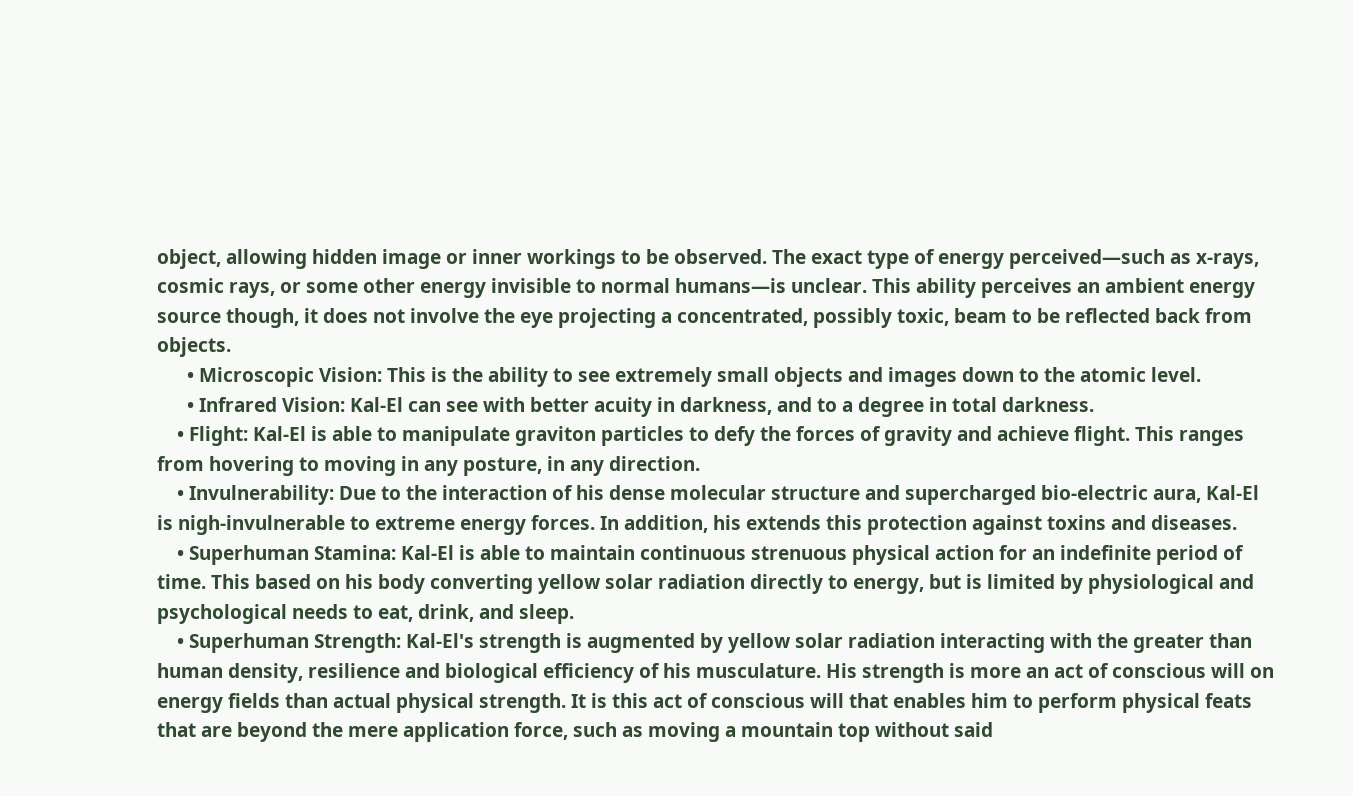object, allowing hidden image or inner workings to be observed. The exact type of energy perceived—such as x-rays, cosmic rays, or some other energy invisible to normal humans—is unclear. This ability perceives an ambient energy source though, it does not involve the eye projecting a concentrated, possibly toxic, beam to be reflected back from objects.
      • Microscopic Vision: This is the ability to see extremely small objects and images down to the atomic level.
      • Infrared Vision: Kal-El can see with better acuity in darkness, and to a degree in total darkness.
    • Flight: Kal-El is able to manipulate graviton particles to defy the forces of gravity and achieve flight. This ranges from hovering to moving in any posture, in any direction.
    • Invulnerability: Due to the interaction of his dense molecular structure and supercharged bio-electric aura, Kal-El is nigh-invulnerable to extreme energy forces. In addition, his extends this protection against toxins and diseases.
    • Superhuman Stamina: Kal-El is able to maintain continuous strenuous physical action for an indefinite period of time. This based on his body converting yellow solar radiation directly to energy, but is limited by physiological and psychological needs to eat, drink, and sleep.
    • Superhuman Strength: Kal-El's strength is augmented by yellow solar radiation interacting with the greater than human density, resilience and biological efficiency of his musculature. His strength is more an act of conscious will on energy fields than actual physical strength. It is this act of conscious will that enables him to perform physical feats that are beyond the mere application force, such as moving a mountain top without said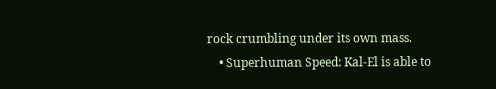rock crumbling under its own mass.
    • Superhuman Speed: Kal-El is able to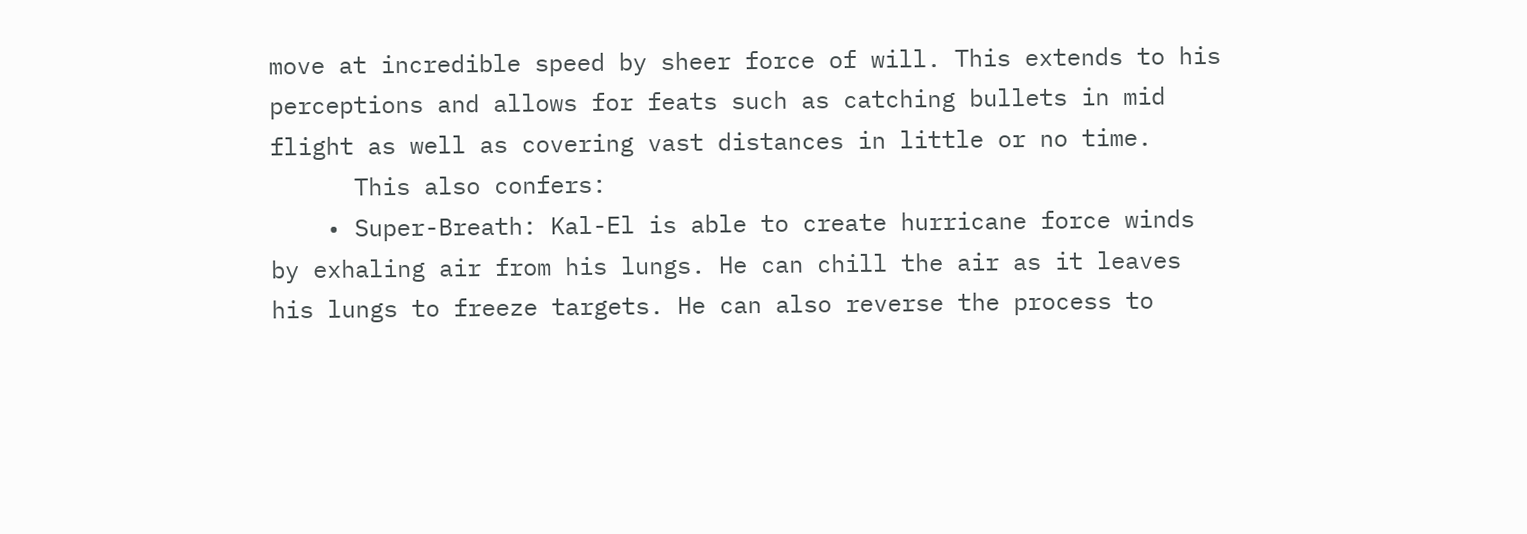move at incredible speed by sheer force of will. This extends to his perceptions and allows for feats such as catching bullets in mid flight as well as covering vast distances in little or no time.
      This also confers:
    • Super-Breath: Kal-El is able to create hurricane force winds by exhaling air from his lungs. He can chill the air as it leaves his lungs to freeze targets. He can also reverse the process to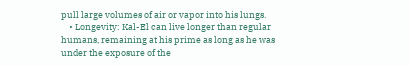pull large volumes of air or vapor into his lungs.
    • Longevity: Kal-El can live longer than regular humans, remaining at his prime as long as he was under the exposure of the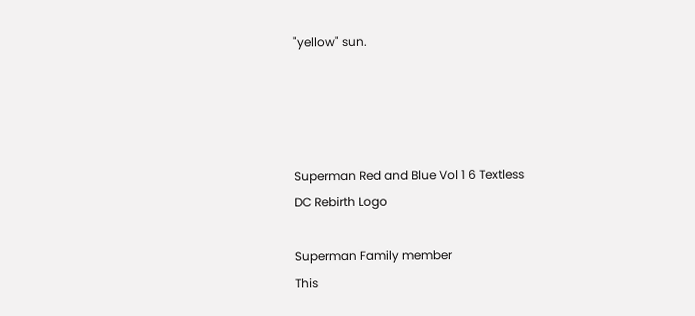"yellow" sun.




Superman Red and Blue Vol 1 6 Textless
DC Rebirth Logo

Superman Family member
This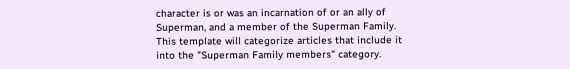character is or was an incarnation of or an ally of Superman, and a member of the Superman Family. This template will categorize articles that include it into the "Superman Family members" category.